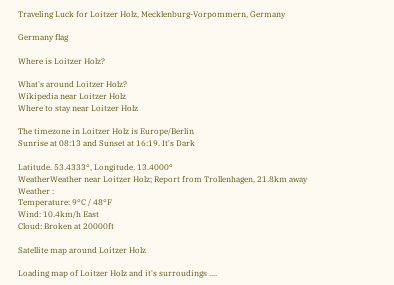Traveling Luck for Loitzer Holz, Mecklenburg-Vorpommern, Germany

Germany flag

Where is Loitzer Holz?

What's around Loitzer Holz?
Wikipedia near Loitzer Holz
Where to stay near Loitzer Holz

The timezone in Loitzer Holz is Europe/Berlin
Sunrise at 08:13 and Sunset at 16:19. It's Dark

Latitude. 53.4333°, Longitude. 13.4000°
WeatherWeather near Loitzer Holz; Report from Trollenhagen, 21.8km away
Weather :
Temperature: 9°C / 48°F
Wind: 10.4km/h East
Cloud: Broken at 20000ft

Satellite map around Loitzer Holz

Loading map of Loitzer Holz and it's surroudings ....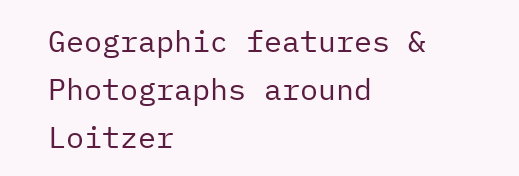Geographic features & Photographs around Loitzer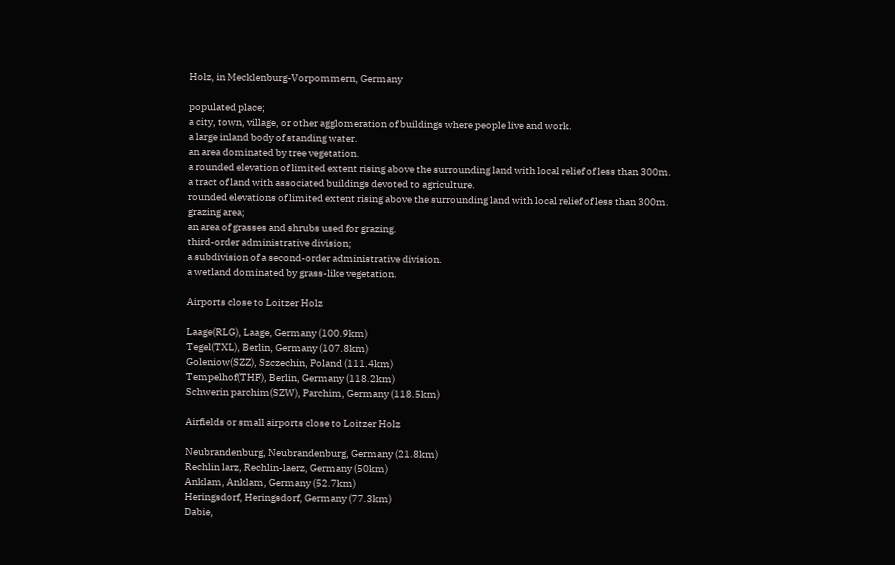Holz, in Mecklenburg-Vorpommern, Germany

populated place;
a city, town, village, or other agglomeration of buildings where people live and work.
a large inland body of standing water.
an area dominated by tree vegetation.
a rounded elevation of limited extent rising above the surrounding land with local relief of less than 300m.
a tract of land with associated buildings devoted to agriculture.
rounded elevations of limited extent rising above the surrounding land with local relief of less than 300m.
grazing area;
an area of grasses and shrubs used for grazing.
third-order administrative division;
a subdivision of a second-order administrative division.
a wetland dominated by grass-like vegetation.

Airports close to Loitzer Holz

Laage(RLG), Laage, Germany (100.9km)
Tegel(TXL), Berlin, Germany (107.8km)
Goleniow(SZZ), Szczechin, Poland (111.4km)
Tempelhof(THF), Berlin, Germany (118.2km)
Schwerin parchim(SZW), Parchim, Germany (118.5km)

Airfields or small airports close to Loitzer Holz

Neubrandenburg, Neubrandenburg, Germany (21.8km)
Rechlin larz, Rechlin-laerz, Germany (50km)
Anklam, Anklam, Germany (52.7km)
Heringsdorf, Heringsdorf, Germany (77.3km)
Dabie,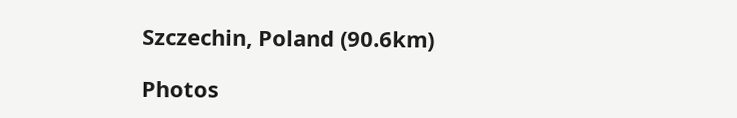Szczechin, Poland (90.6km)

Photos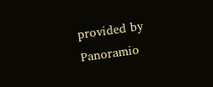provided by Panoramio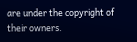are under the copyright of their owners.